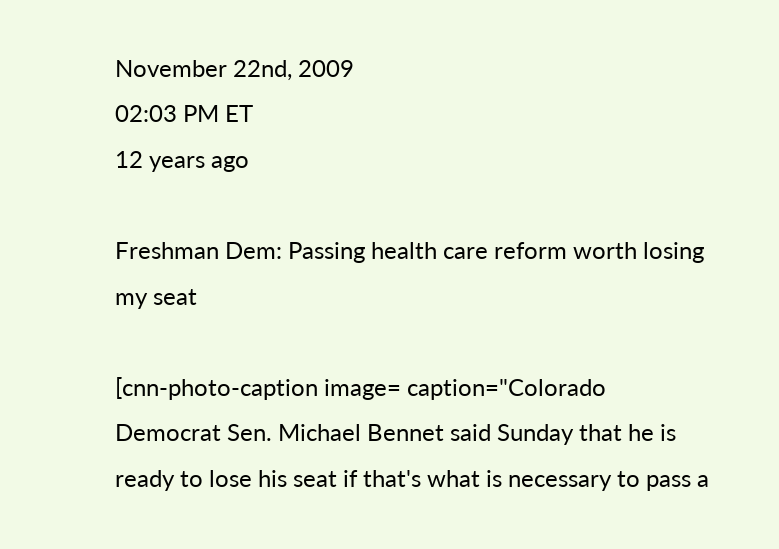November 22nd, 2009
02:03 PM ET
12 years ago

Freshman Dem: Passing health care reform worth losing my seat

[cnn-photo-caption image= caption="Colorado Democrat Sen. Michael Bennet said Sunday that he is ready to lose his seat if that's what is necessary to pass a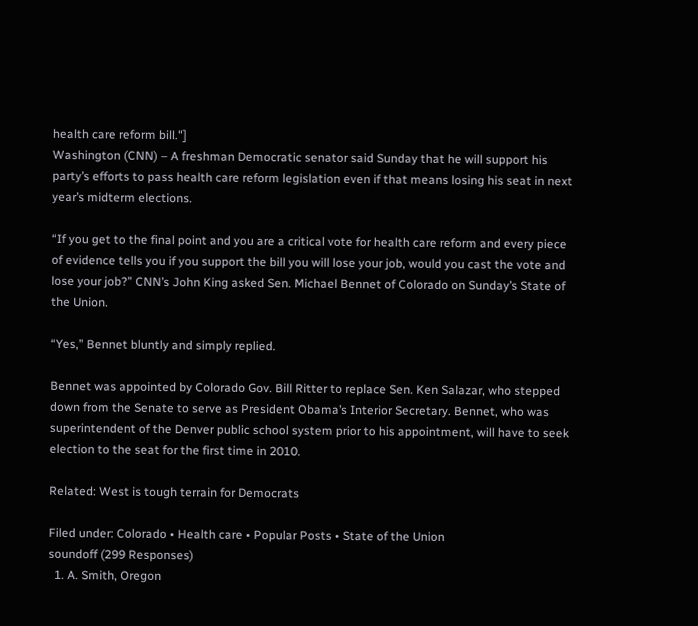health care reform bill."]
Washington (CNN) – A freshman Democratic senator said Sunday that he will support his party’s efforts to pass health care reform legislation even if that means losing his seat in next year’s midterm elections.

“If you get to the final point and you are a critical vote for health care reform and every piece of evidence tells you if you support the bill you will lose your job, would you cast the vote and lose your job?” CNN’s John King asked Sen. Michael Bennet of Colorado on Sunday’s State of the Union.

“Yes,” Bennet bluntly and simply replied.

Bennet was appointed by Colorado Gov. Bill Ritter to replace Sen. Ken Salazar, who stepped down from the Senate to serve as President Obama’s Interior Secretary. Bennet, who was superintendent of the Denver public school system prior to his appointment, will have to seek election to the seat for the first time in 2010.

Related: West is tough terrain for Democrats

Filed under: Colorado • Health care • Popular Posts • State of the Union
soundoff (299 Responses)
  1. A. Smith, Oregon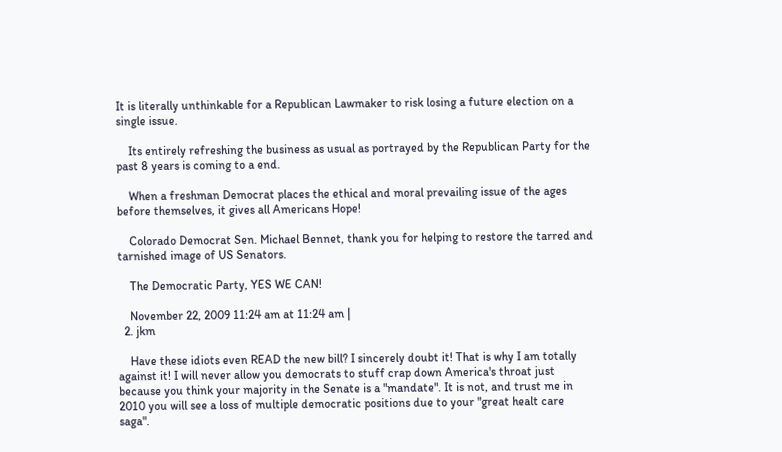It is literally unthinkable for a Republican Lawmaker to risk losing a future election on a single issue.

    Its entirely refreshing the business as usual as portrayed by the Republican Party for the past 8 years is coming to a end.

    When a freshman Democrat places the ethical and moral prevailing issue of the ages before themselves, it gives all Americans Hope!

    Colorado Democrat Sen. Michael Bennet, thank you for helping to restore the tarred and tarnished image of US Senators.

    The Democratic Party, YES WE CAN!

    November 22, 2009 11:24 am at 11:24 am |
  2. jkm

    Have these idiots even READ the new bill? I sincerely doubt it! That is why I am totally against it! I will never allow you democrats to stuff crap down America's throat just because you think your majority in the Senate is a "mandate". It is not, and trust me in 2010 you will see a loss of multiple democratic positions due to your "great healt care saga".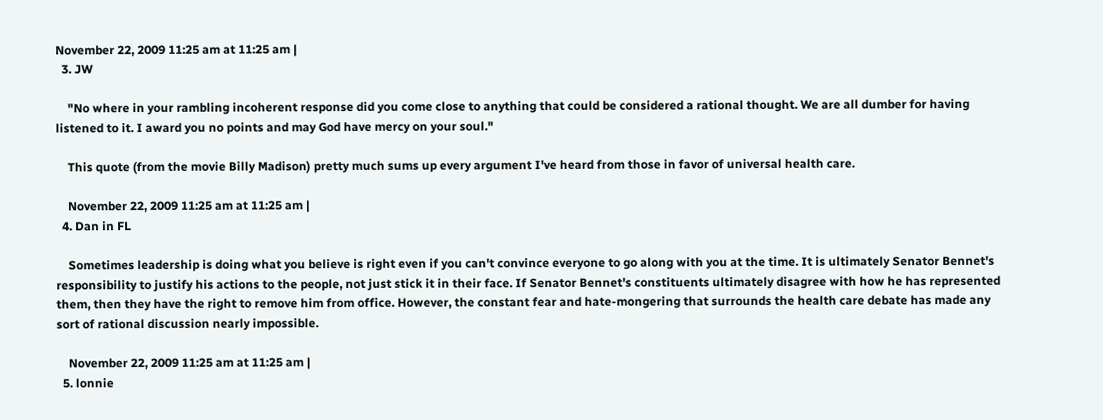November 22, 2009 11:25 am at 11:25 am |
  3. JW

    "No where in your rambling incoherent response did you come close to anything that could be considered a rational thought. We are all dumber for having listened to it. I award you no points and may God have mercy on your soul."

    This quote (from the movie Billy Madison) pretty much sums up every argument I've heard from those in favor of universal health care.

    November 22, 2009 11:25 am at 11:25 am |
  4. Dan in FL

    Sometimes leadership is doing what you believe is right even if you can't convince everyone to go along with you at the time. It is ultimately Senator Bennet's responsibility to justify his actions to the people, not just stick it in their face. If Senator Bennet's constituents ultimately disagree with how he has represented them, then they have the right to remove him from office. However, the constant fear and hate-mongering that surrounds the health care debate has made any sort of rational discussion nearly impossible.

    November 22, 2009 11:25 am at 11:25 am |
  5. lonnie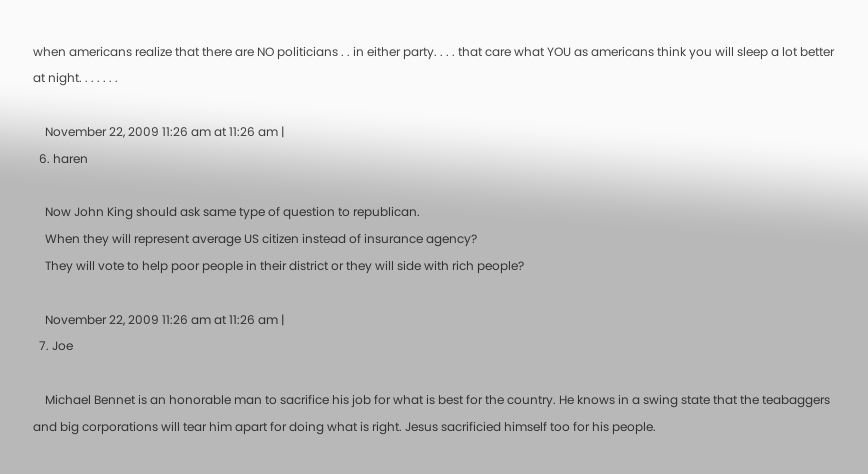when americans realize that there are NO politicians . . in either party. . . . that care what YOU as americans think you will sleep a lot better at night. . . . . . .

    November 22, 2009 11:26 am at 11:26 am |
  6. haren

    Now John King should ask same type of question to republican.
    When they will represent average US citizen instead of insurance agency?
    They will vote to help poor people in their district or they will side with rich people?

    November 22, 2009 11:26 am at 11:26 am |
  7. Joe

    Michael Bennet is an honorable man to sacrifice his job for what is best for the country. He knows in a swing state that the teabaggers and big corporations will tear him apart for doing what is right. Jesus sacrificied himself too for his people.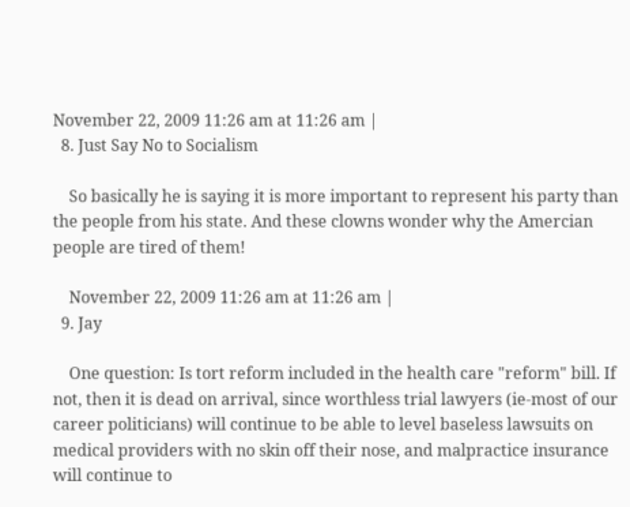November 22, 2009 11:26 am at 11:26 am |
  8. Just Say No to Socialism

    So basically he is saying it is more important to represent his party than the people from his state. And these clowns wonder why the Amercian people are tired of them!

    November 22, 2009 11:26 am at 11:26 am |
  9. Jay

    One question: Is tort reform included in the health care "reform" bill. If not, then it is dead on arrival, since worthless trial lawyers (ie-most of our career politicians) will continue to be able to level baseless lawsuits on medical providers with no skin off their nose, and malpractice insurance will continue to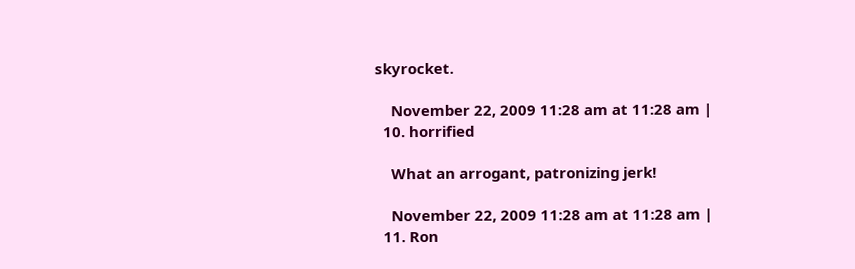skyrocket.

    November 22, 2009 11:28 am at 11:28 am |
  10. horrified

    What an arrogant, patronizing jerk!

    November 22, 2009 11:28 am at 11:28 am |
  11. Ron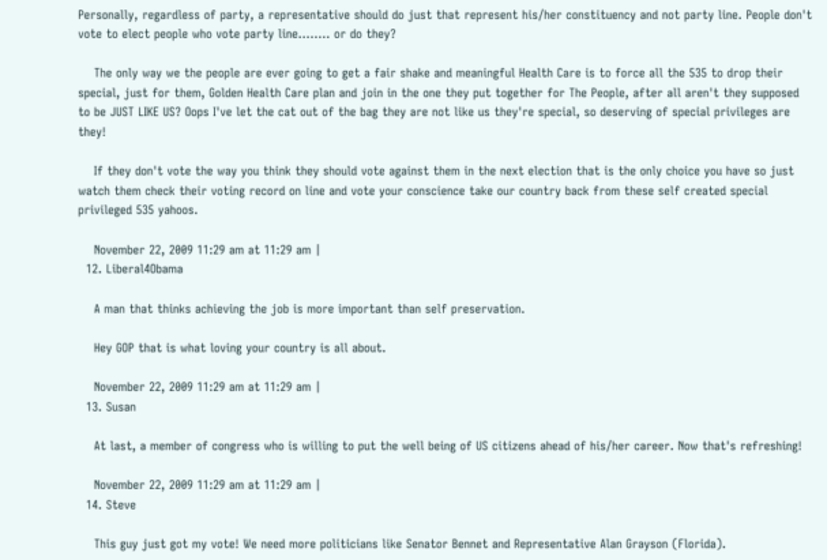Personally, regardless of party, a representative should do just that represent his/her constituency and not party line. People don't vote to elect people who vote party line........ or do they?

    The only way we the people are ever going to get a fair shake and meaningful Health Care is to force all the 535 to drop their special, just for them, Golden Health Care plan and join in the one they put together for The People, after all aren't they supposed to be JUST LIKE US? Oops I've let the cat out of the bag they are not like us they're special, so deserving of special privileges are they!

    If they don't vote the way you think they should vote against them in the next election that is the only choice you have so just watch them check their voting record on line and vote your conscience take our country back from these self created special privileged 535 yahoos.

    November 22, 2009 11:29 am at 11:29 am |
  12. Liberal4Obama

    A man that thinks achieving the job is more important than self preservation.

    Hey GOP that is what loving your country is all about.

    November 22, 2009 11:29 am at 11:29 am |
  13. Susan

    At last, a member of congress who is willing to put the well being of US citizens ahead of his/her career. Now that's refreshing!

    November 22, 2009 11:29 am at 11:29 am |
  14. Steve

    This guy just got my vote! We need more politicians like Senator Bennet and Representative Alan Grayson (Florida).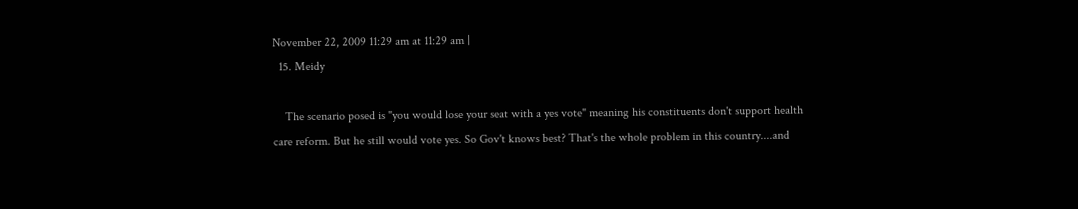November 22, 2009 11:29 am at 11:29 am |
  15. Meidy

    The scenario posed is "you would lose your seat with a yes vote" meaning his constituents don't support health care reform. But he still would vote yes. So Gov't knows best? That's the whole problem in this country....and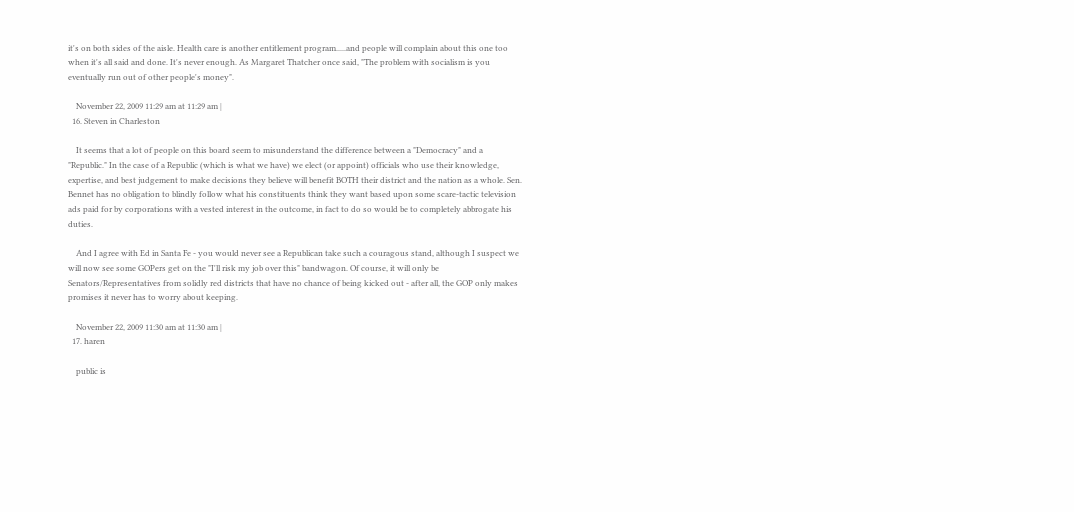it's on both sides of the aisle. Health care is another entitlement program.....and people will complain about this one too when it's all said and done. It's never enough. As Margaret Thatcher once said, "The problem with socialism is you eventually run out of other people's money".

    November 22, 2009 11:29 am at 11:29 am |
  16. Steven in Charleston

    It seems that a lot of people on this board seem to misunderstand the difference between a "Democracy" and a "Republic." In the case of a Republic (which is what we have) we elect (or appoint) officials who use their knowledge, expertise, and best judgement to make decisions they believe will benefit BOTH their district and the nation as a whole. Sen. Bennet has no obligation to blindly follow what his constituents think they want based upon some scare-tactic television ads paid for by corporations with a vested interest in the outcome, in fact to do so would be to completely abbrogate his duties.

    And I agree with Ed in Santa Fe - you would never see a Republican take such a couragous stand, although I suspect we will now see some GOPers get on the "I'll risk my job over this" bandwagon. Of course, it will only be Senators/Representatives from solidly red districts that have no chance of being kicked out - after all, the GOP only makes promises it never has to worry about keeping.

    November 22, 2009 11:30 am at 11:30 am |
  17. haren

    public is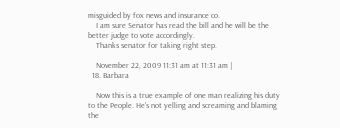misguided by fox news and insurance co.
    I am sure Senator has read the bill and he will be the better judge to vote accordingly.
    Thanks senator for taking right step.

    November 22, 2009 11:31 am at 11:31 am |
  18. Barbara

    Now this is a true example of one man realizing his duty to the People. He's not yelling and screaming and blaming the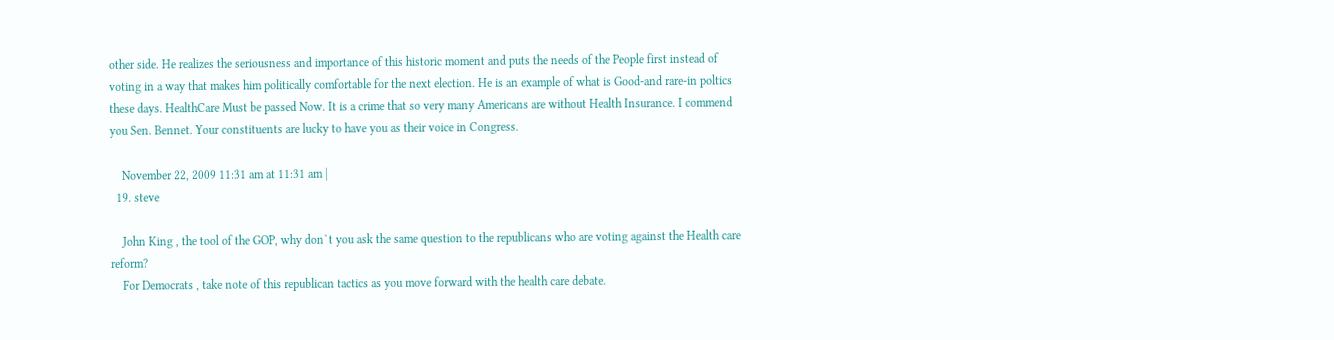other side. He realizes the seriousness and importance of this historic moment and puts the needs of the People first instead of voting in a way that makes him politically comfortable for the next election. He is an example of what is Good-and rare-in poltics these days. HealthCare Must be passed Now. It is a crime that so very many Americans are without Health Insurance. I commend you Sen. Bennet. Your constituents are lucky to have you as their voice in Congress.

    November 22, 2009 11:31 am at 11:31 am |
  19. steve

    John King , the tool of the GOP, why don`t you ask the same question to the republicans who are voting against the Health care reform?
    For Democrats , take note of this republican tactics as you move forward with the health care debate.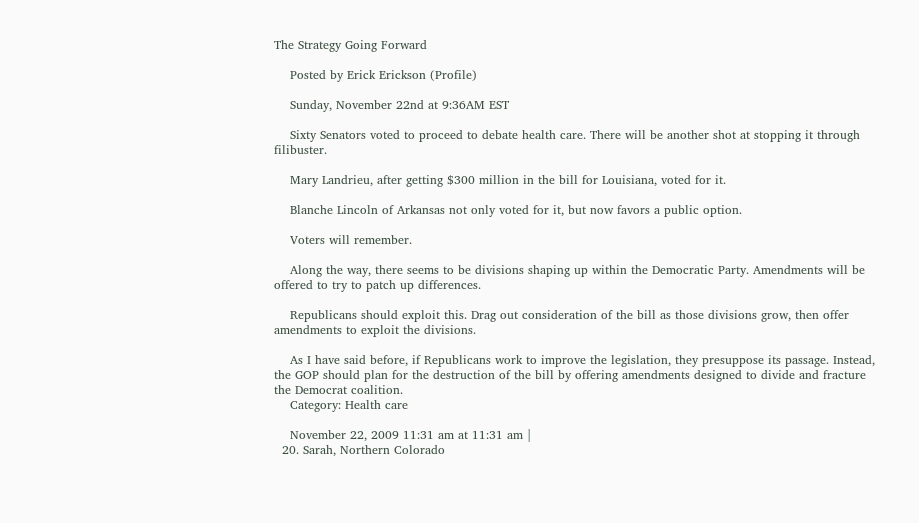The Strategy Going Forward

    Posted by Erick Erickson (Profile)

    Sunday, November 22nd at 9:36AM EST

    Sixty Senators voted to proceed to debate health care. There will be another shot at stopping it through filibuster.

    Mary Landrieu, after getting $300 million in the bill for Louisiana, voted for it.

    Blanche Lincoln of Arkansas not only voted for it, but now favors a public option.

    Voters will remember.

    Along the way, there seems to be divisions shaping up within the Democratic Party. Amendments will be offered to try to patch up differences.

    Republicans should exploit this. Drag out consideration of the bill as those divisions grow, then offer amendments to exploit the divisions.

    As I have said before, if Republicans work to improve the legislation, they presuppose its passage. Instead, the GOP should plan for the destruction of the bill by offering amendments designed to divide and fracture the Democrat coalition.
    Category: Health care

    November 22, 2009 11:31 am at 11:31 am |
  20. Sarah, Northern Colorado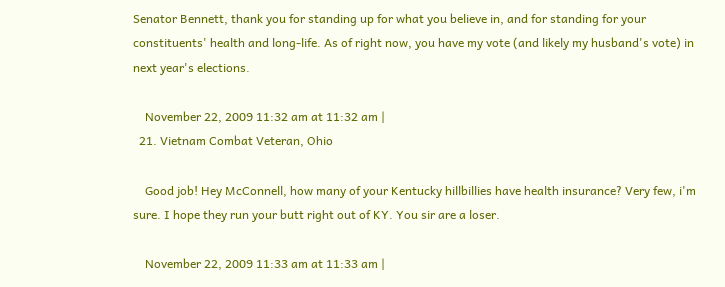Senator Bennett, thank you for standing up for what you believe in, and for standing for your constituents' health and long-life. As of right now, you have my vote (and likely my husband's vote) in next year's elections.

    November 22, 2009 11:32 am at 11:32 am |
  21. Vietnam Combat Veteran, Ohio

    Good job! Hey McConnell, how many of your Kentucky hillbillies have health insurance? Very few, i'm sure. I hope they run your butt right out of KY. You sir are a loser.

    November 22, 2009 11:33 am at 11:33 am |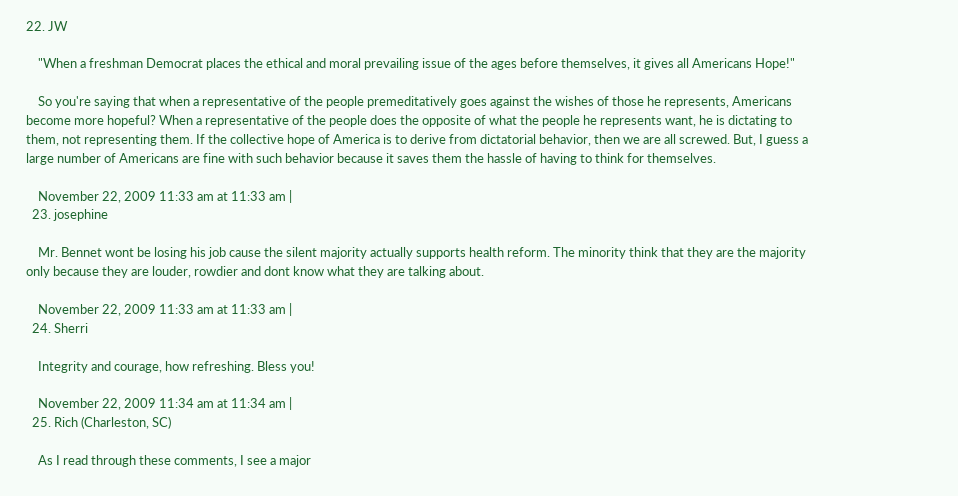22. JW

    "When a freshman Democrat places the ethical and moral prevailing issue of the ages before themselves, it gives all Americans Hope!"

    So you're saying that when a representative of the people premeditatively goes against the wishes of those he represents, Americans become more hopeful? When a representative of the people does the opposite of what the people he represents want, he is dictating to them, not representing them. If the collective hope of America is to derive from dictatorial behavior, then we are all screwed. But, I guess a large number of Americans are fine with such behavior because it saves them the hassle of having to think for themselves.

    November 22, 2009 11:33 am at 11:33 am |
  23. josephine

    Mr. Bennet wont be losing his job cause the silent majority actually supports health reform. The minority think that they are the majority only because they are louder, rowdier and dont know what they are talking about.

    November 22, 2009 11:33 am at 11:33 am |
  24. Sherri

    Integrity and courage, how refreshing. Bless you!

    November 22, 2009 11:34 am at 11:34 am |
  25. Rich (Charleston, SC)

    As I read through these comments, I see a major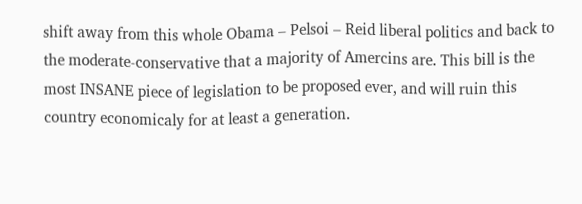shift away from this whole Obama – Pelsoi – Reid liberal politics and back to the moderate-conservative that a majority of Amercins are. This bill is the most INSANE piece of legislation to be proposed ever, and will ruin this country economicaly for at least a generation.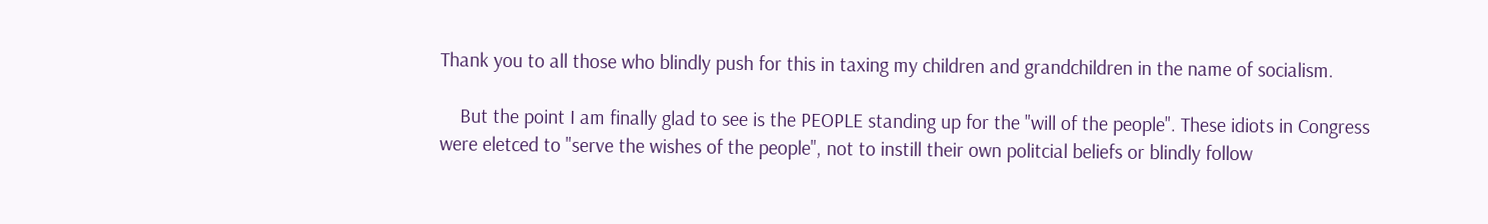Thank you to all those who blindly push for this in taxing my children and grandchildren in the name of socialism.

    But the point I am finally glad to see is the PEOPLE standing up for the "will of the people". These idiots in Congress were eletced to "serve the wishes of the people", not to instill their own politcial beliefs or blindly follow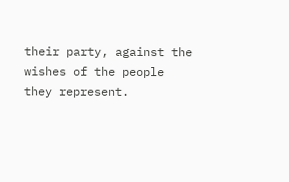their party, against the wishes of the people they represent.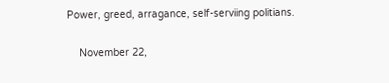Power, greed, arragance, self-serviing politians.

    November 22,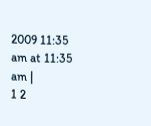2009 11:35 am at 11:35 am |
1 2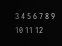3 4 5 6 7 8 9 10 11 12